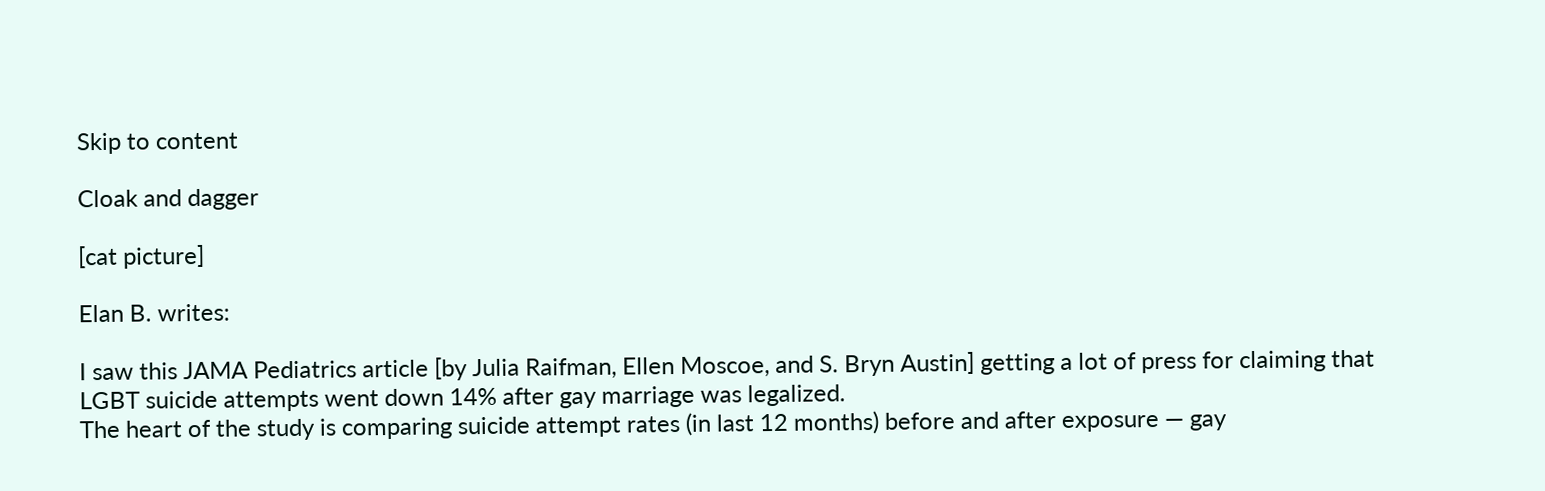Skip to content

Cloak and dagger

[cat picture]

Elan B. writes:

I saw this JAMA Pediatrics article [by Julia Raifman, Ellen Moscoe, and S. Bryn Austin] getting a lot of press for claiming that LGBT suicide attempts went down 14% after gay marriage was legalized.
The heart of the study is comparing suicide attempt rates (in last 12 months) before and after exposure — gay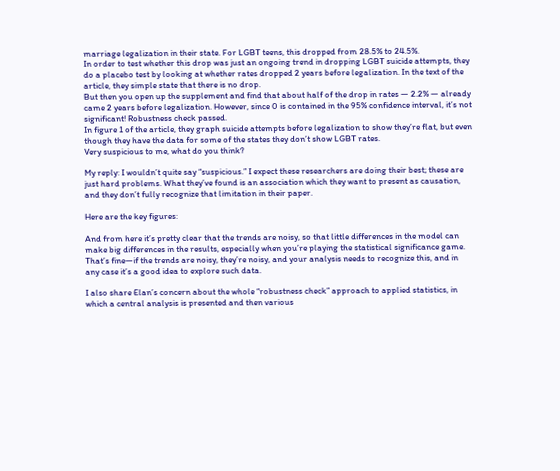marriage legalization in their state. For LGBT teens, this dropped from 28.5% to 24.5%.
In order to test whether this drop was just an ongoing trend in dropping LGBT suicide attempts, they do a placebo test by looking at whether rates dropped 2 years before legalization. In the text of the article, they simple state that there is no drop.
But then you open up the supplement and find that about half of the drop in rates — 2.2% — already came 2 years before legalization. However, since 0 is contained in the 95% confidence interval, it’s not significant! Robustness check passed.
In figure 1 of the article, they graph suicide attempts before legalization to show they’re flat, but even though they have the data for some of the states they don’t show LGBT rates.
Very suspicious to me, what do you think?

My reply: I wouldn’t quite say “suspicious.” I expect these researchers are doing their best; these are just hard problems. What they’ve found is an association which they want to present as causation, and they don’t fully recognize that limitation in their paper.

Here are the key figures:

And from here it’s pretty clear that the trends are noisy, so that little differences in the model can make big differences in the results, especially when you’re playing the statistical significance game. That’s fine—if the trends are noisy, they’re noisy, and your analysis needs to recognize this, and in any case it’s a good idea to explore such data.

I also share Elan’s concern about the whole “robustness check” approach to applied statistics, in which a central analysis is presented and then various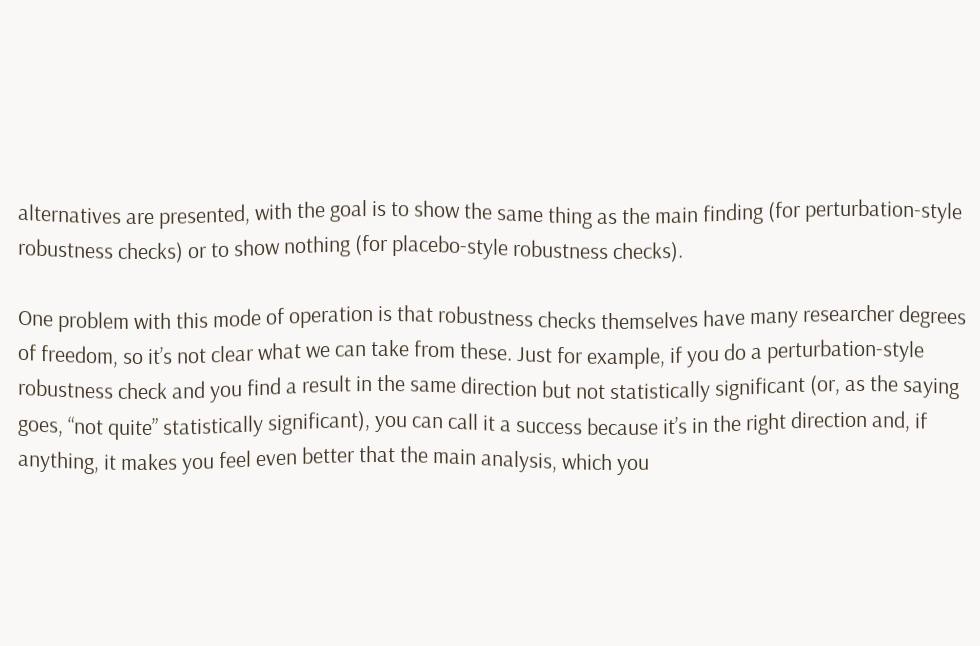alternatives are presented, with the goal is to show the same thing as the main finding (for perturbation-style robustness checks) or to show nothing (for placebo-style robustness checks).

One problem with this mode of operation is that robustness checks themselves have many researcher degrees of freedom, so it’s not clear what we can take from these. Just for example, if you do a perturbation-style robustness check and you find a result in the same direction but not statistically significant (or, as the saying goes, “not quite” statistically significant), you can call it a success because it’s in the right direction and, if anything, it makes you feel even better that the main analysis, which you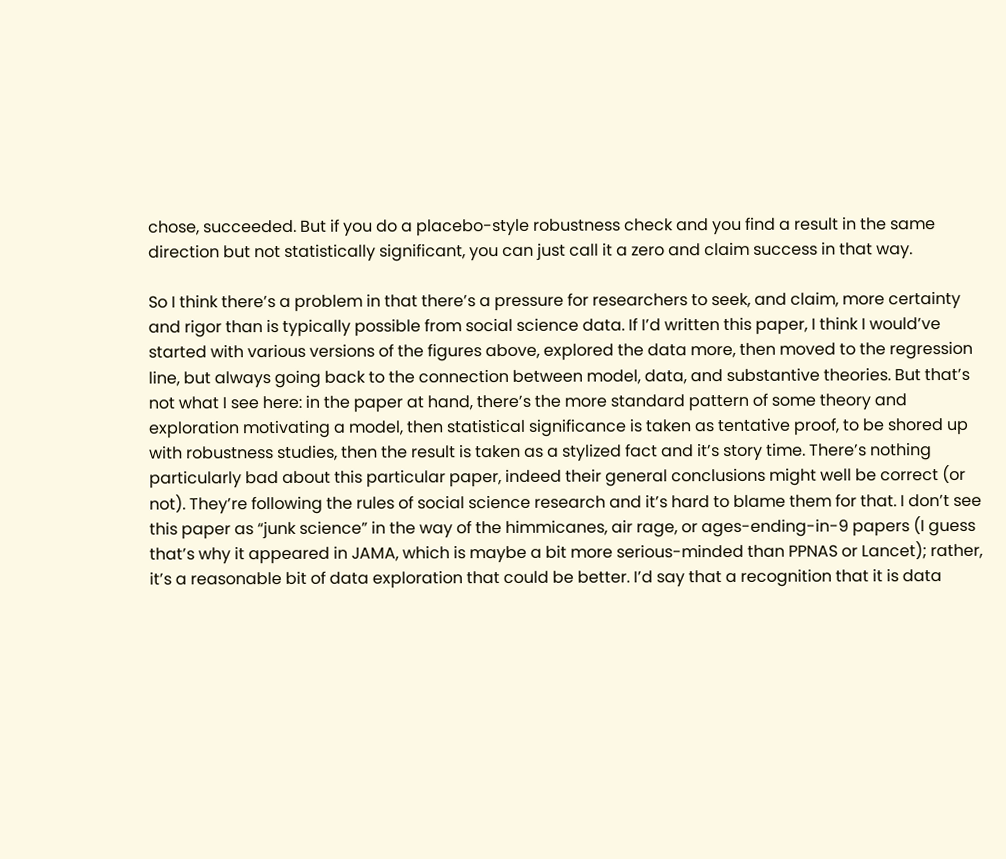chose, succeeded. But if you do a placebo-style robustness check and you find a result in the same direction but not statistically significant, you can just call it a zero and claim success in that way.

So I think there’s a problem in that there’s a pressure for researchers to seek, and claim, more certainty and rigor than is typically possible from social science data. If I’d written this paper, I think I would’ve started with various versions of the figures above, explored the data more, then moved to the regression line, but always going back to the connection between model, data, and substantive theories. But that’s not what I see here: in the paper at hand, there’s the more standard pattern of some theory and exploration motivating a model, then statistical significance is taken as tentative proof, to be shored up with robustness studies, then the result is taken as a stylized fact and it’s story time. There’s nothing particularly bad about this particular paper, indeed their general conclusions might well be correct (or not). They’re following the rules of social science research and it’s hard to blame them for that. I don’t see this paper as “junk science” in the way of the himmicanes, air rage, or ages-ending-in-9 papers (I guess that’s why it appeared in JAMA, which is maybe a bit more serious-minded than PPNAS or Lancet); rather, it’s a reasonable bit of data exploration that could be better. I’d say that a recognition that it is data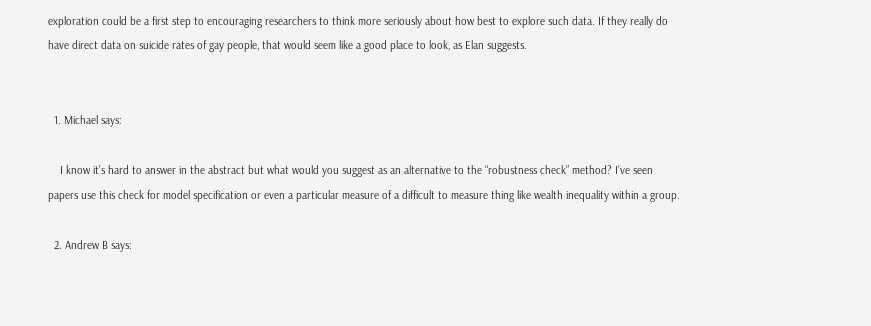exploration could be a first step to encouraging researchers to think more seriously about how best to explore such data. If they really do have direct data on suicide rates of gay people, that would seem like a good place to look, as Elan suggests.


  1. Michael says:

    I know it’s hard to answer in the abstract but what would you suggest as an alternative to the “robustness check” method? I’ve seen papers use this check for model specification or even a particular measure of a difficult to measure thing like wealth inequality within a group.

  2. Andrew B says: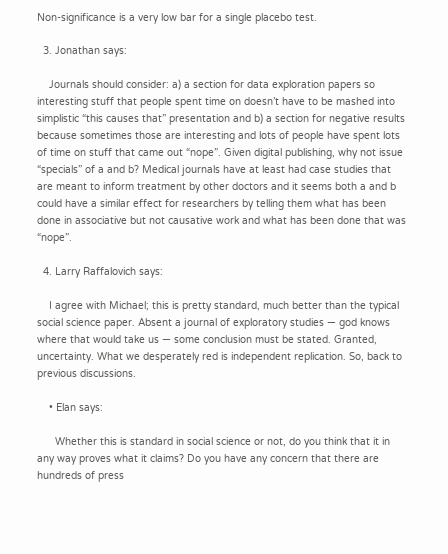Non-significance is a very low bar for a single placebo test.

  3. Jonathan says:

    Journals should consider: a) a section for data exploration papers so interesting stuff that people spent time on doesn’t have to be mashed into simplistic “this causes that” presentation and b) a section for negative results because sometimes those are interesting and lots of people have spent lots of time on stuff that came out “nope”. Given digital publishing, why not issue “specials” of a and b? Medical journals have at least had case studies that are meant to inform treatment by other doctors and it seems both a and b could have a similar effect for researchers by telling them what has been done in associative but not causative work and what has been done that was “nope”.

  4. Larry Raffalovich says:

    I agree with Michael; this is pretty standard, much better than the typical social science paper. Absent a journal of exploratory studies — god knows where that would take us — some conclusion must be stated. Granted, uncertainty. What we desperately red is independent replication. So, back to previous discussions.

    • Elan says:

      Whether this is standard in social science or not, do you think that it in any way proves what it claims? Do you have any concern that there are hundreds of press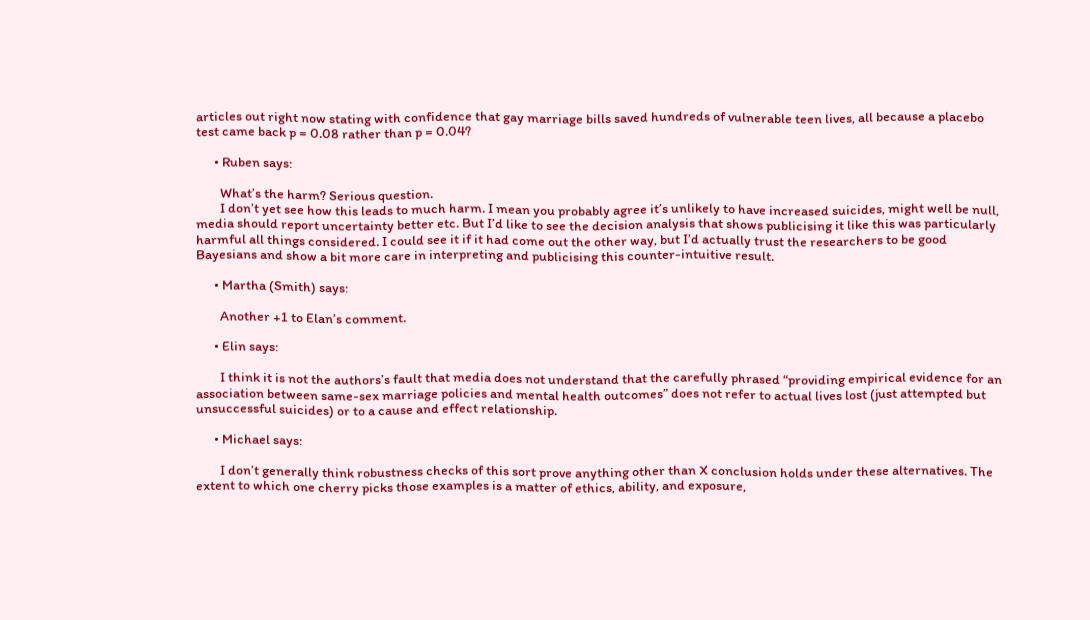articles out right now stating with confidence that gay marriage bills saved hundreds of vulnerable teen lives, all because a placebo test came back p = 0.08 rather than p = 0.04?

      • Ruben says:

        What’s the harm? Serious question.
        I don’t yet see how this leads to much harm. I mean you probably agree it’s unlikely to have increased suicides, might well be null, media should report uncertainty better etc. But I’d like to see the decision analysis that shows publicising it like this was particularly harmful all things considered. I could see it if it had come out the other way, but I’d actually trust the researchers to be good Bayesians and show a bit more care in interpreting and publicising this counter-intuitive result.

      • Martha (Smith) says:

        Another +1 to Elan’s comment.

      • Elin says:

        I think it is not the authors’s fault that media does not understand that the carefully phrased “providing empirical evidence for an association between same-sex marriage policies and mental health outcomes” does not refer to actual lives lost (just attempted but unsuccessful suicides) or to a cause and effect relationship.

      • Michael says:

        I don’t generally think robustness checks of this sort prove anything other than X conclusion holds under these alternatives. The extent to which one cherry picks those examples is a matter of ethics, ability, and exposure,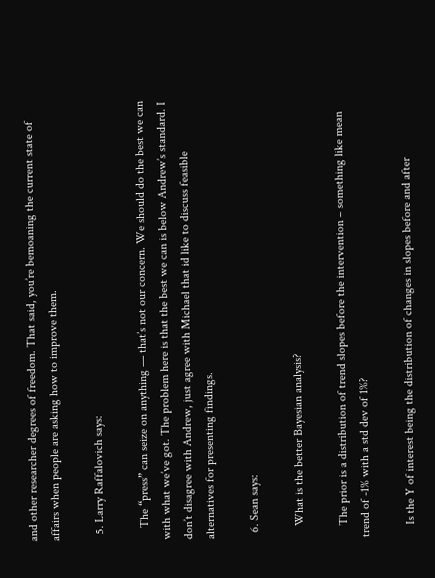and other researcher degrees of freedom. That said, you’re bemoaning the current state of affairs when people are asking how to improve them.

  5. Larry Raffalovich says:

    The “press” can seize on anything — that’s not our concern. We should do the best we can with what we’ve got. The problem here is that the best we can is below Andrew’s standard. I don’t disagree with Andrew, just agree with Michael that id like to discuss feasible alternatives for presenting findings.

  6. Sean says:

    What is the better Bayesian analysis?

    The prior is a distribution of trend slopes before the intervention – something like mean trend of -1% with a std dev of 1%?

    Is the Y of interest being the distribution of changes in slopes before and after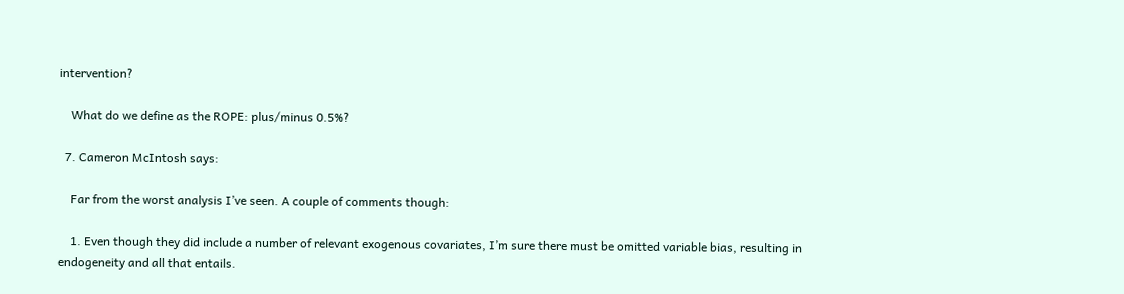intervention?

    What do we define as the ROPE: plus/minus 0.5%?

  7. Cameron McIntosh says:

    Far from the worst analysis I’ve seen. A couple of comments though:

    1. Even though they did include a number of relevant exogenous covariates, I’m sure there must be omitted variable bias, resulting in endogeneity and all that entails.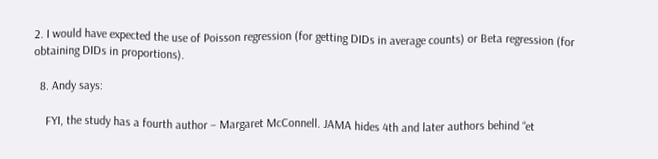2. I would have expected the use of Poisson regression (for getting DIDs in average counts) or Beta regression (for obtaining DIDs in proportions).

  8. Andy says:

    FYI, the study has a fourth author – Margaret McConnell. JAMA hides 4th and later authors behind “et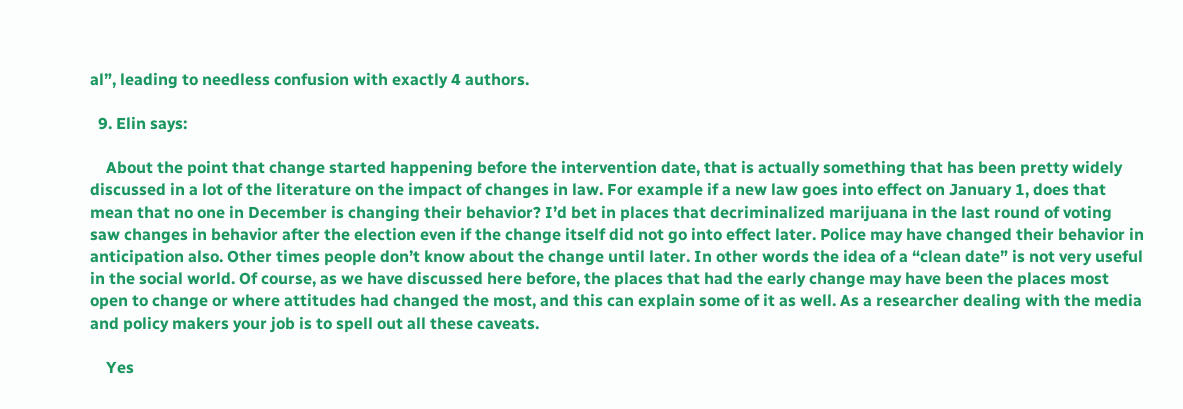al”, leading to needless confusion with exactly 4 authors.

  9. Elin says:

    About the point that change started happening before the intervention date, that is actually something that has been pretty widely discussed in a lot of the literature on the impact of changes in law. For example if a new law goes into effect on January 1, does that mean that no one in December is changing their behavior? I’d bet in places that decriminalized marijuana in the last round of voting saw changes in behavior after the election even if the change itself did not go into effect later. Police may have changed their behavior in anticipation also. Other times people don’t know about the change until later. In other words the idea of a “clean date” is not very useful in the social world. Of course, as we have discussed here before, the places that had the early change may have been the places most open to change or where attitudes had changed the most, and this can explain some of it as well. As a researcher dealing with the media and policy makers your job is to spell out all these caveats.

    Yes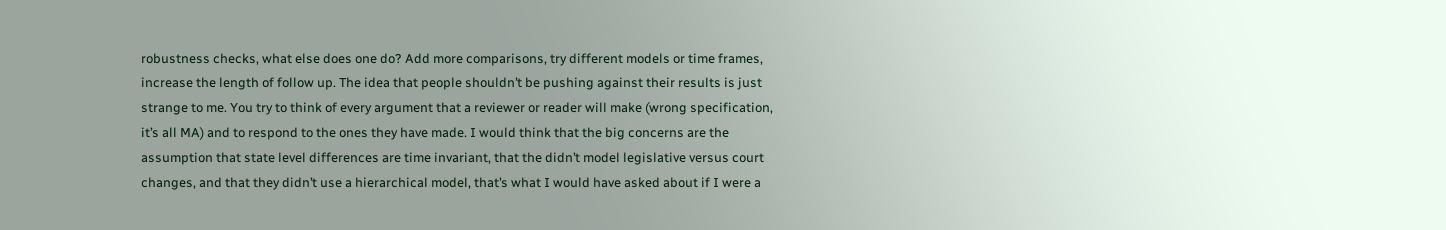robustness checks, what else does one do? Add more comparisons, try different models or time frames, increase the length of follow up. The idea that people shouldn’t be pushing against their results is just strange to me. You try to think of every argument that a reviewer or reader will make (wrong specification, it’s all MA) and to respond to the ones they have made. I would think that the big concerns are the assumption that state level differences are time invariant, that the didn’t model legislative versus court changes, and that they didn’t use a hierarchical model, that’s what I would have asked about if I were a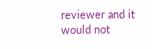reviewer and it would not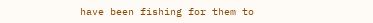have been fishing for them to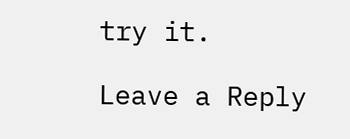try it.

Leave a Reply